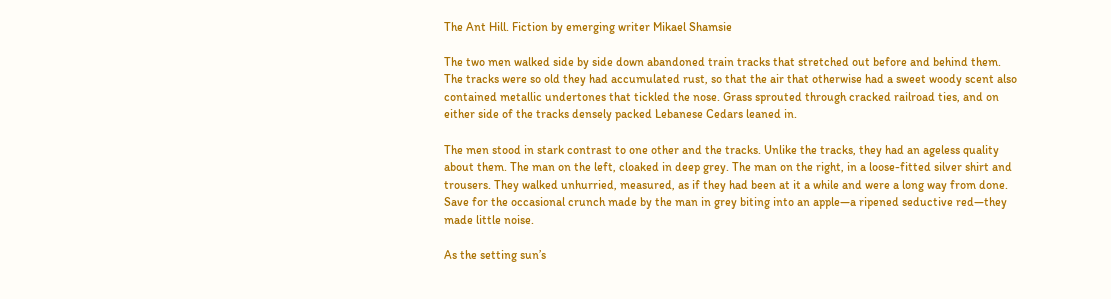The Ant Hill. Fiction by emerging writer Mikael Shamsie

The two men walked side by side down abandoned train tracks that stretched out before and behind them. The tracks were so old they had accumulated rust, so that the air that otherwise had a sweet woody scent also contained metallic undertones that tickled the nose. Grass sprouted through cracked railroad ties, and on either side of the tracks densely packed Lebanese Cedars leaned in.

The men stood in stark contrast to one other and the tracks. Unlike the tracks, they had an ageless quality about them. The man on the left, cloaked in deep grey. The man on the right, in a loose-fitted silver shirt and trousers. They walked unhurried, measured, as if they had been at it a while and were a long way from done. Save for the occasional crunch made by the man in grey biting into an apple—a ripened seductive red—they made little noise.

As the setting sun’s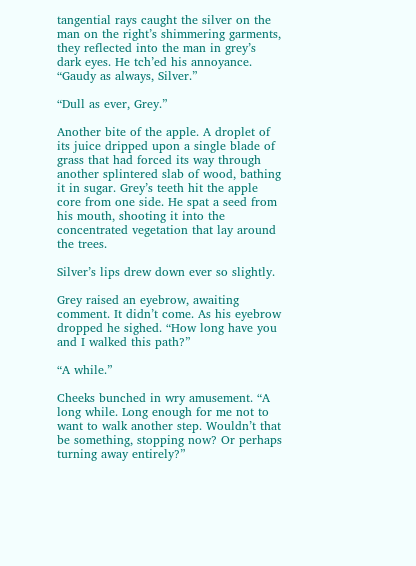tangential rays caught the silver on the man on the right’s shimmering garments, they reflected into the man in grey’s dark eyes. He tch’ed his annoyance. “Gaudy as always, Silver.”

“Dull as ever, Grey.”

Another bite of the apple. A droplet of its juice dripped upon a single blade of grass that had forced its way through another splintered slab of wood, bathing it in sugar. Grey’s teeth hit the apple core from one side. He spat a seed from his mouth, shooting it into the concentrated vegetation that lay around the trees.

Silver’s lips drew down ever so slightly.

Grey raised an eyebrow, awaiting comment. It didn’t come. As his eyebrow dropped he sighed. “How long have you and I walked this path?”

“A while.”

Cheeks bunched in wry amusement. “A long while. Long enough for me not to want to walk another step. Wouldn’t that be something, stopping now? Or perhaps turning away entirely?”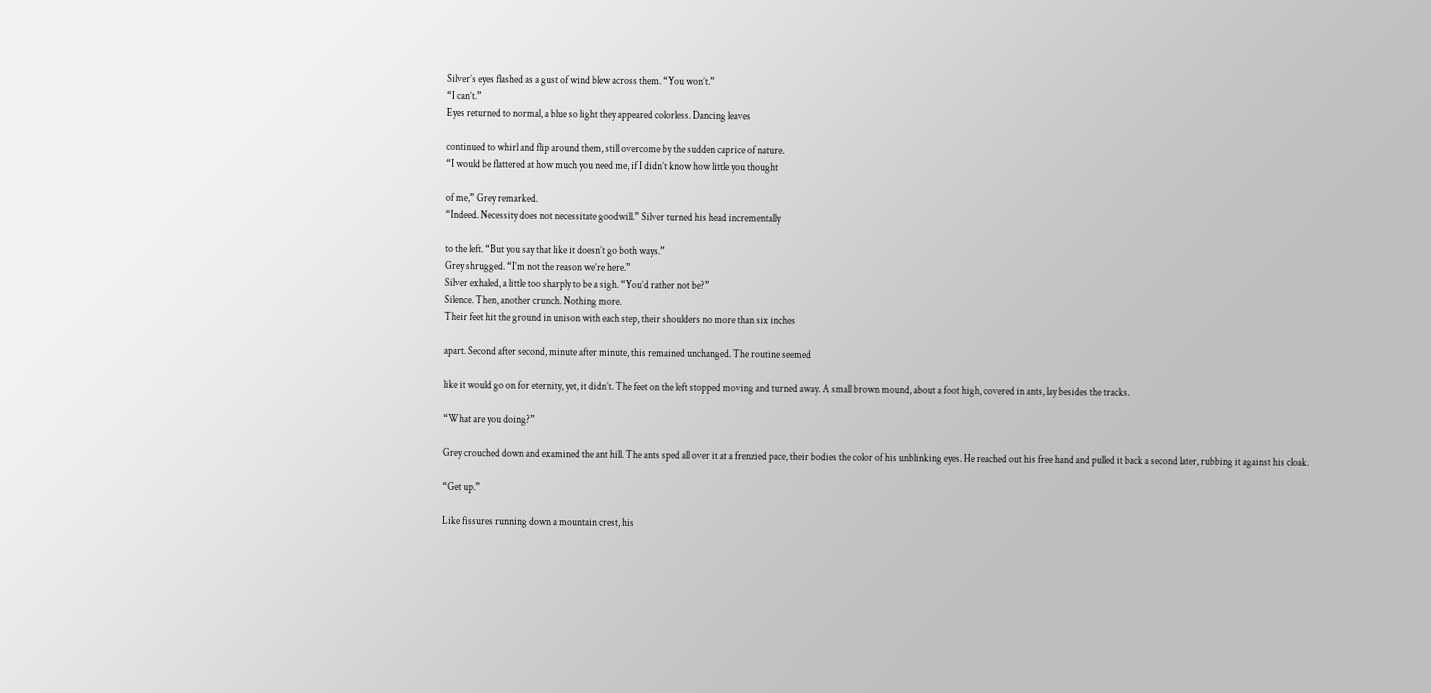Silver’s eyes flashed as a gust of wind blew across them. “You won’t.”
“I can’t.”
Eyes returned to normal, a blue so light they appeared colorless. Dancing leaves

continued to whirl and flip around them, still overcome by the sudden caprice of nature.
“I would be flattered at how much you need me, if I didn’t know how little you thought

of me,” Grey remarked.
“Indeed. Necessity does not necessitate goodwill.” Silver turned his head incrementally

to the left. “But you say that like it doesn’t go both ways.”
Grey shrugged. “I’m not the reason we’re here.”
Silver exhaled, a little too sharply to be a sigh. “You’d rather not be?”
Silence. Then, another crunch. Nothing more.
Their feet hit the ground in unison with each step, their shoulders no more than six inches

apart. Second after second, minute after minute, this remained unchanged. The routine seemed

like it would go on for eternity, yet, it didn’t. The feet on the left stopped moving and turned away. A small brown mound, about a foot high, covered in ants, lay besides the tracks.

“What are you doing?”

Grey crouched down and examined the ant hill. The ants sped all over it at a frenzied pace, their bodies the color of his unblinking eyes. He reached out his free hand and pulled it back a second later, rubbing it against his cloak.

“Get up.”

Like fissures running down a mountain crest, his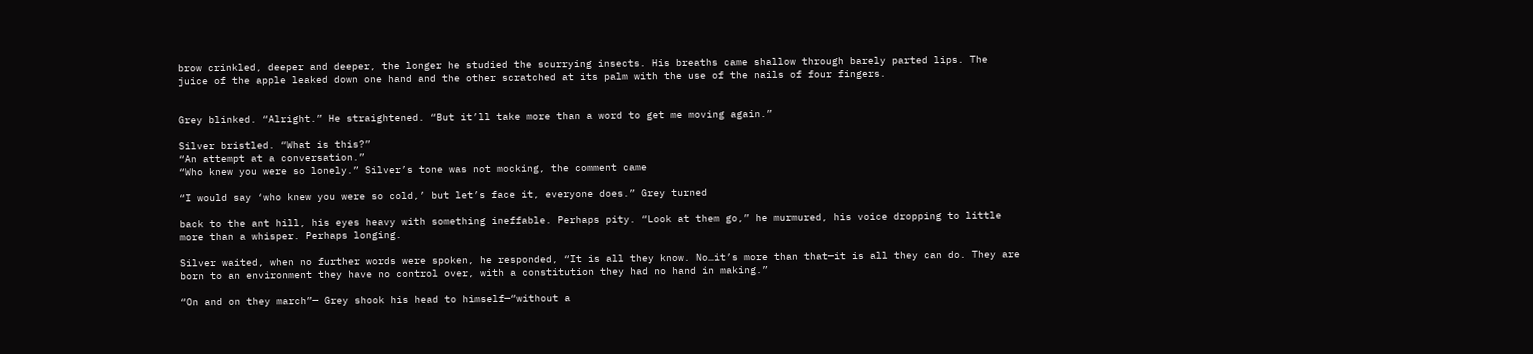brow crinkled, deeper and deeper, the longer he studied the scurrying insects. His breaths came shallow through barely parted lips. The juice of the apple leaked down one hand and the other scratched at its palm with the use of the nails of four fingers.


Grey blinked. “Alright.” He straightened. “But it’ll take more than a word to get me moving again.”

Silver bristled. “What is this?”
“An attempt at a conversation.”
“Who knew you were so lonely.” Silver’s tone was not mocking, the comment came

“I would say ‘who knew you were so cold,’ but let’s face it, everyone does.” Grey turned

back to the ant hill, his eyes heavy with something ineffable. Perhaps pity. “Look at them go,” he murmured, his voice dropping to little more than a whisper. Perhaps longing.

Silver waited, when no further words were spoken, he responded, “It is all they know. No…it’s more than that—it is all they can do. They are born to an environment they have no control over, with a constitution they had no hand in making.”

“On and on they march”— Grey shook his head to himself—“without a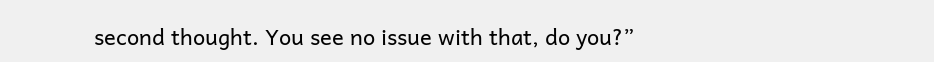second thought. You see no issue with that, do you?”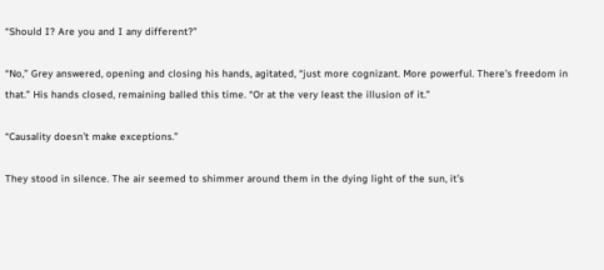“Should I? Are you and I any different?”

“No,” Grey answered, opening and closing his hands, agitated, “just more cognizant. More powerful. There’s freedom in that.” His hands closed, remaining balled this time. “Or at the very least the illusion of it.”

“Causality doesn’t make exceptions.”

They stood in silence. The air seemed to shimmer around them in the dying light of the sun, it’s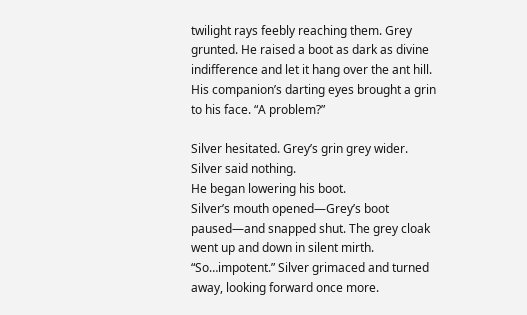twilight rays feebly reaching them. Grey grunted. He raised a boot as dark as divine indifference and let it hang over the ant hill. His companion’s darting eyes brought a grin to his face. “A problem?”

Silver hesitated. Grey’s grin grey wider. Silver said nothing.
He began lowering his boot.
Silver’s mouth opened—Grey’s boot paused—and snapped shut. The grey cloak went up and down in silent mirth. “So…impotent.” Silver grimaced and turned away, looking forward once more.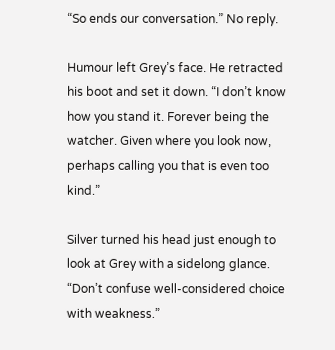“So ends our conversation.” No reply.

Humour left Grey’s face. He retracted his boot and set it down. “I don’t know how you stand it. Forever being the watcher. Given where you look now, perhaps calling you that is even too kind.”

Silver turned his head just enough to look at Grey with a sidelong glance. “Don’t confuse well-considered choice with weakness.”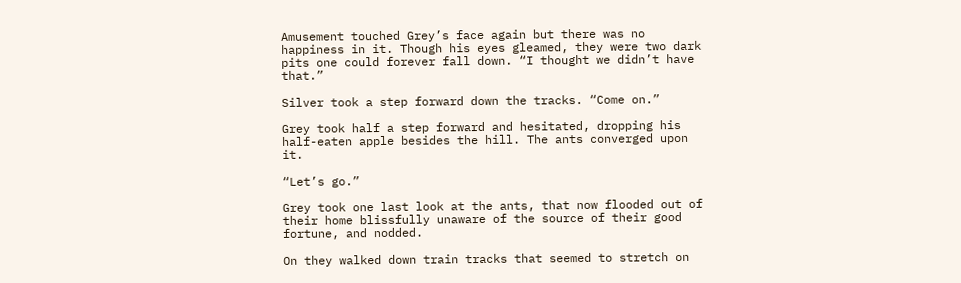Amusement touched Grey’s face again but there was no happiness in it. Though his eyes gleamed, they were two dark pits one could forever fall down. “I thought we didn’t have that.”

Silver took a step forward down the tracks. “Come on.”

Grey took half a step forward and hesitated, dropping his half-eaten apple besides the hill. The ants converged upon it.

“Let’s go.”

Grey took one last look at the ants, that now flooded out of their home blissfully unaware of the source of their good fortune, and nodded.

On they walked down train tracks that seemed to stretch on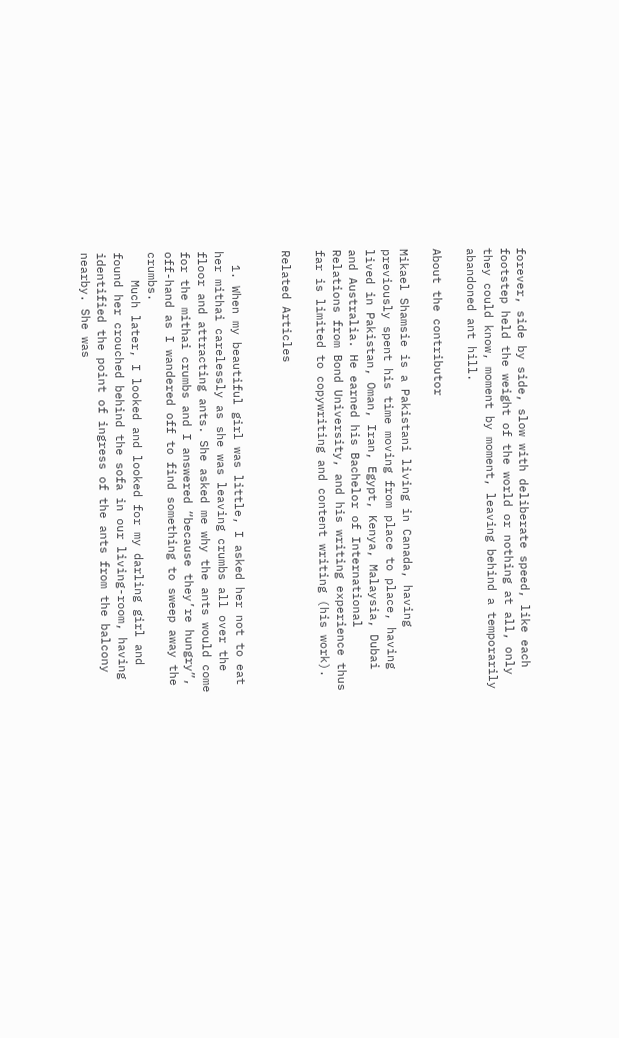forever, side by side, slow with deliberate speed, like each footstep held the weight of the world or nothing at all, only they could know, moment by moment, leaving behind a temporarily abandoned ant hill.

About the contributor

Mikael Shamsie is a Pakistani living in Canada, having previously spent his time moving from place to place, having lived in Pakistan, Oman, Iran, Egypt, Kenya, Malaysia, Dubai and Australia. He earned his Bachelor of International Relations from Bond University, and his writing experience thus far is limited to copywriting and content writing (his work).

Related Articles


  1. When my beautiful girl was little, I asked her not to eat her mithai carelessly as she was leaving crumbs all over the floor and attracting ants. She asked me why the ants would come for the mithai crumbs and I answered “because they’re hungry”, off-hand as I wandered off to find something to sweep away the crumbs.
    Much later, I looked and looked for my darling girl and found her crouched behind the sofa in our living-room, having identified the point of ingress of the ants from the balcony nearby. She was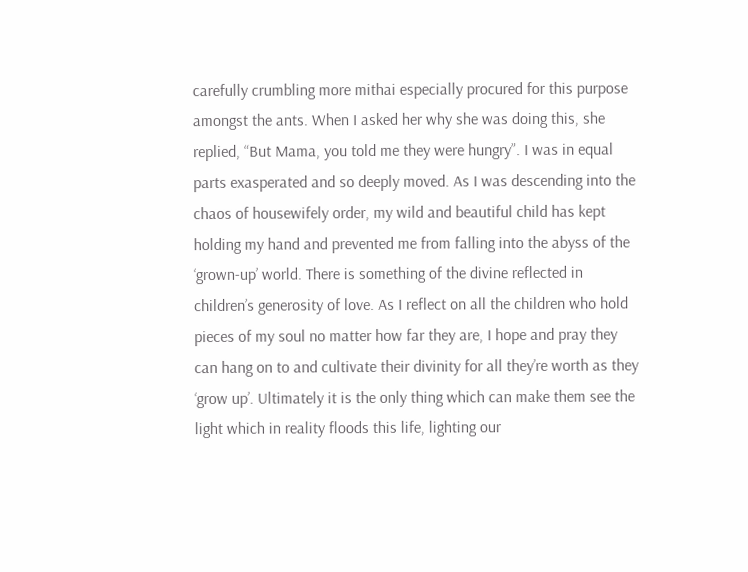carefully crumbling more mithai especially procured for this purpose amongst the ants. When I asked her why she was doing this, she replied, “But Mama, you told me they were hungry”. I was in equal parts exasperated and so deeply moved. As I was descending into the chaos of housewifely order, my wild and beautiful child has kept holding my hand and prevented me from falling into the abyss of the ‘grown-up’ world. There is something of the divine reflected in children’s generosity of love. As I reflect on all the children who hold pieces of my soul no matter how far they are, I hope and pray they can hang on to and cultivate their divinity for all they’re worth as they ‘grow up’. Ultimately it is the only thing which can make them see the light which in reality floods this life, lighting our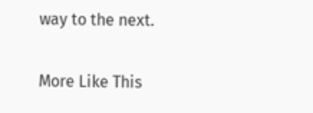way to the next.

More Like This